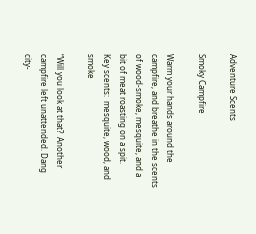Adventure Scents

Smoky Campfire

Warm your hands around the campfire, and breathe in the scents of wood-smoke, mesquite, and a bit of meat roasting on a spit.
Key scents:  mesquite, wood, and smoke

“Will you look at that?  Another campfire left unattended. Dang city-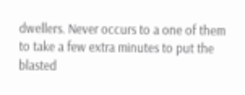dwellers. Never occurs to a one of them to take a few extra minutes to put the blasted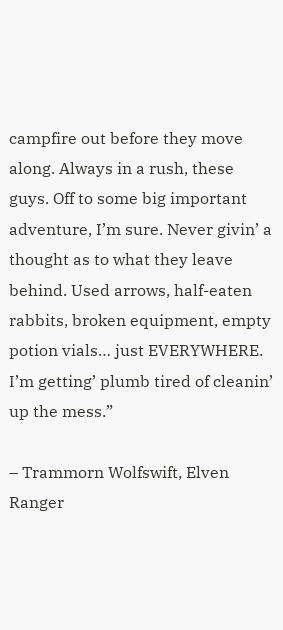campfire out before they move along. Always in a rush, these guys. Off to some big important adventure, I’m sure. Never givin’ a thought as to what they leave behind. Used arrows, half-eaten rabbits, broken equipment, empty potion vials… just EVERYWHERE. I’m getting’ plumb tired of cleanin’ up the mess.”

– Trammorn Wolfswift, Elven Ranger